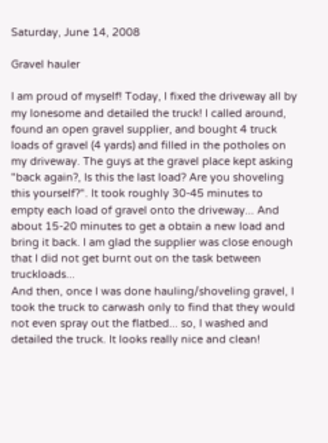Saturday, June 14, 2008

Gravel hauler

I am proud of myself! Today, I fixed the driveway all by my lonesome and detailed the truck! I called around, found an open gravel supplier, and bought 4 truck loads of gravel (4 yards) and filled in the potholes on my driveway. The guys at the gravel place kept asking "back again?, Is this the last load? Are you shoveling this yourself?". It took roughly 30-45 minutes to empty each load of gravel onto the driveway... And about 15-20 minutes to get a obtain a new load and bring it back. I am glad the supplier was close enough that I did not get burnt out on the task between truckloads...
And then, once I was done hauling/shoveling gravel, I took the truck to carwash only to find that they would not even spray out the flatbed... so, I washed and detailed the truck. It looks really nice and clean!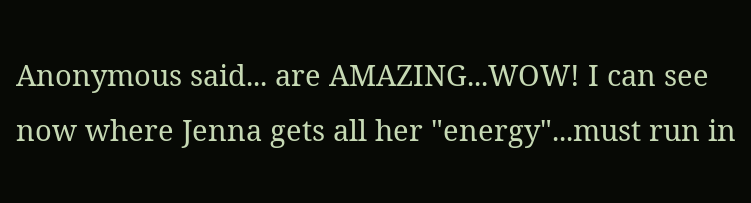Anonymous said... are AMAZING...WOW! I can see now where Jenna gets all her "energy"...must run in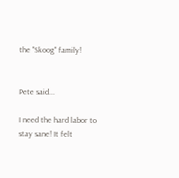the "Skoog" family!


Pete said...

I need the hard labor to stay sane! It felt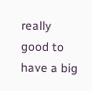really good to have a big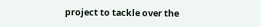project to tackle over the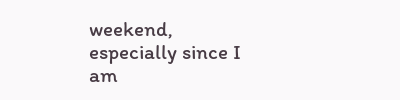weekend, especially since I am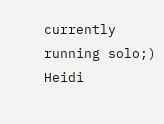currently running solo;) Heidi